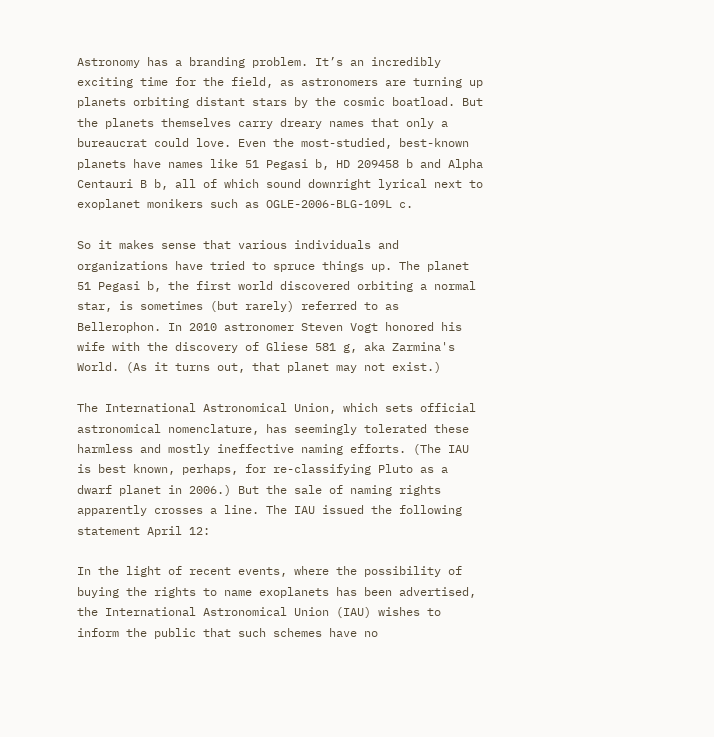Astronomy has a branding problem. It’s an incredibly exciting time for the field, as astronomers are turning up planets orbiting distant stars by the cosmic boatload. But the planets themselves carry dreary names that only a bureaucrat could love. Even the most-studied, best-known planets have names like 51 Pegasi b, HD 209458 b and Alpha Centauri B b, all of which sound downright lyrical next to exoplanet monikers such as OGLE-2006-BLG-109L c.

So it makes sense that various individuals and organizations have tried to spruce things up. The planet 51 Pegasi b, the first world discovered orbiting a normal star, is sometimes (but rarely) referred to as Bellerophon. In 2010 astronomer Steven Vogt honored his wife with the discovery of Gliese 581 g, aka Zarmina's World. (As it turns out, that planet may not exist.)

The International Astronomical Union, which sets official astronomical nomenclature, has seemingly tolerated these harmless and mostly ineffective naming efforts. (The IAU is best known, perhaps, for re-classifying Pluto as a dwarf planet in 2006.) But the sale of naming rights apparently crosses a line. The IAU issued the following statement April 12:

In the light of recent events, where the possibility of buying the rights to name exoplanets has been advertised, the International Astronomical Union (IAU) wishes to inform the public that such schemes have no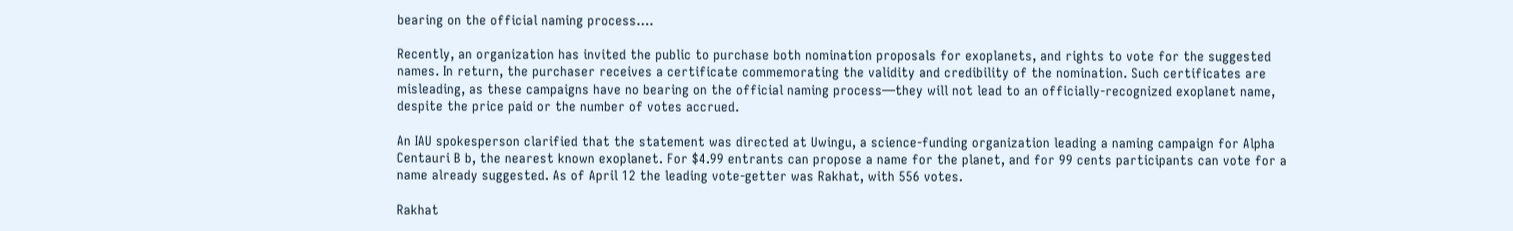bearing on the official naming process….

Recently, an organization has invited the public to purchase both nomination proposals for exoplanets, and rights to vote for the suggested names. In return, the purchaser receives a certificate commemorating the validity and credibility of the nomination. Such certificates are misleading, as these campaigns have no bearing on the official naming process—they will not lead to an officially-recognized exoplanet name, despite the price paid or the number of votes accrued.

An IAU spokesperson clarified that the statement was directed at Uwingu, a science-funding organization leading a naming campaign for Alpha Centauri B b, the nearest known exoplanet. For $4.99 entrants can propose a name for the planet, and for 99 cents participants can vote for a name already suggested. As of April 12 the leading vote-getter was Rakhat, with 556 votes.

Rakhat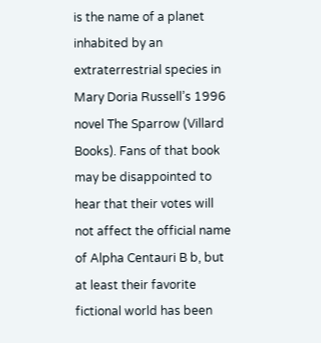is the name of a planet inhabited by an extraterrestrial species in Mary Doria Russell’s 1996 novel The Sparrow (Villard Books). Fans of that book may be disappointed to hear that their votes will not affect the official name of Alpha Centauri B b, but at least their favorite fictional world has been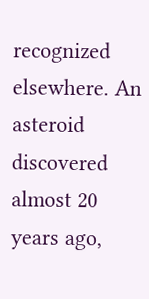recognized elsewhere. An asteroid discovered almost 20 years ago,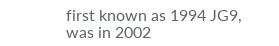first known as 1994 JG9, was in 2002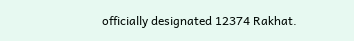officially designated 12374 Rakhat.